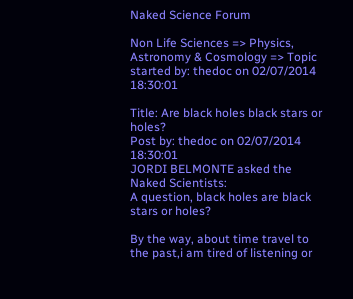Naked Science Forum

Non Life Sciences => Physics, Astronomy & Cosmology => Topic started by: thedoc on 02/07/2014 18:30:01

Title: Are black holes black stars or holes?
Post by: thedoc on 02/07/2014 18:30:01
JORDI BELMONTE asked the Naked Scientists:
A question, black holes are black stars or holes?

By the way, about time travel to the past,i am tired of listening or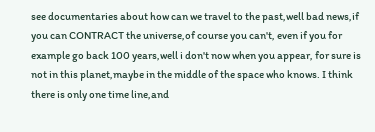see documentaries about how can we travel to the past,well bad news,if you can CONTRACT the universe,of course you can't, even if you for example go back 100 years,well i don't now when you appear, for sure is not in this planet,maybe in the middle of the space who knows. I think there is only one time line,and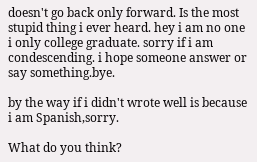doesn't go back only forward. Is the most stupid thing i ever heard. hey i am no one i only college graduate. sorry if i am condescending. i hope someone answer or say something.bye.

by the way if i didn't wrote well is because i am Spanish,sorry.

What do you think?